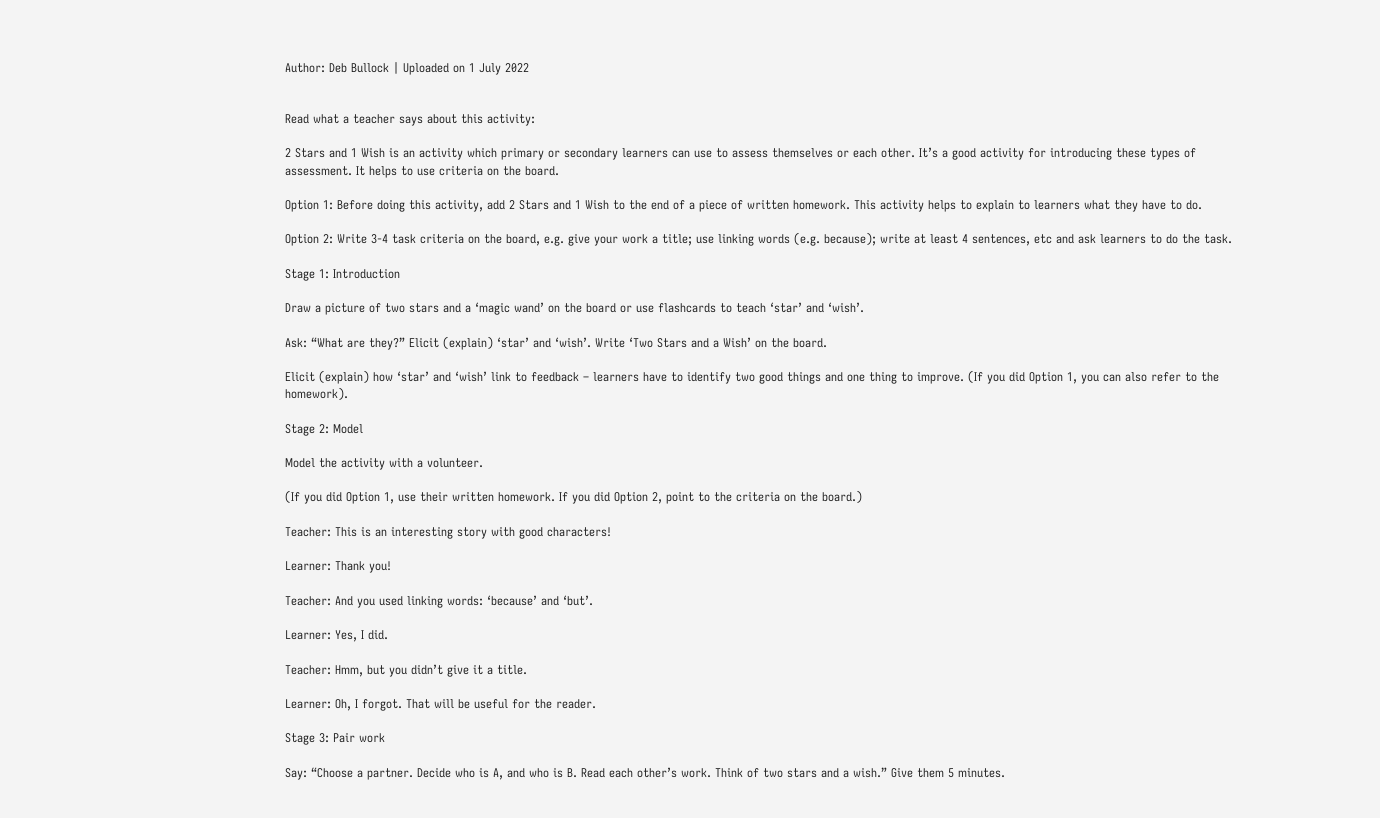Author: Deb Bullock | Uploaded on 1 July 2022


Read what a teacher says about this activity:

2 Stars and 1 Wish is an activity which primary or secondary learners can use to assess themselves or each other. It’s a good activity for introducing these types of assessment. It helps to use criteria on the board.

Option 1: Before doing this activity, add 2 Stars and 1 Wish to the end of a piece of written homework. This activity helps to explain to learners what they have to do.

Option 2: Write 3-4 task criteria on the board, e.g. give your work a title; use linking words (e.g. because); write at least 4 sentences, etc and ask learners to do the task.

Stage 1: Introduction

Draw a picture of two stars and a ‘magic wand’ on the board or use flashcards to teach ‘star’ and ‘wish’.

Ask: “What are they?” Elicit (explain) ‘star’ and ‘wish’. Write ‘Two Stars and a Wish’ on the board.

Elicit (explain) how ‘star’ and ‘wish’ link to feedback – learners have to identify two good things and one thing to improve. (If you did Option 1, you can also refer to the homework).

Stage 2: Model

Model the activity with a volunteer.

(If you did Option 1, use their written homework. If you did Option 2, point to the criteria on the board.)

Teacher: This is an interesting story with good characters!

Learner: Thank you!

Teacher: And you used linking words: ‘because’ and ‘but’.

Learner: Yes, I did.

Teacher: Hmm, but you didn’t give it a title.

Learner: Oh, I forgot. That will be useful for the reader.

Stage 3: Pair work

Say: “Choose a partner. Decide who is A, and who is B. Read each other’s work. Think of two stars and a wish.” Give them 5 minutes.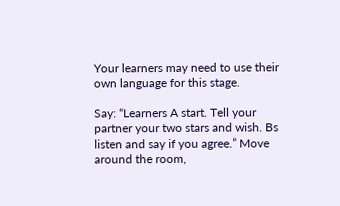Your learners may need to use their own language for this stage.

Say: “Learners A start. Tell your partner your two stars and wish. Bs listen and say if you agree.” Move around the room,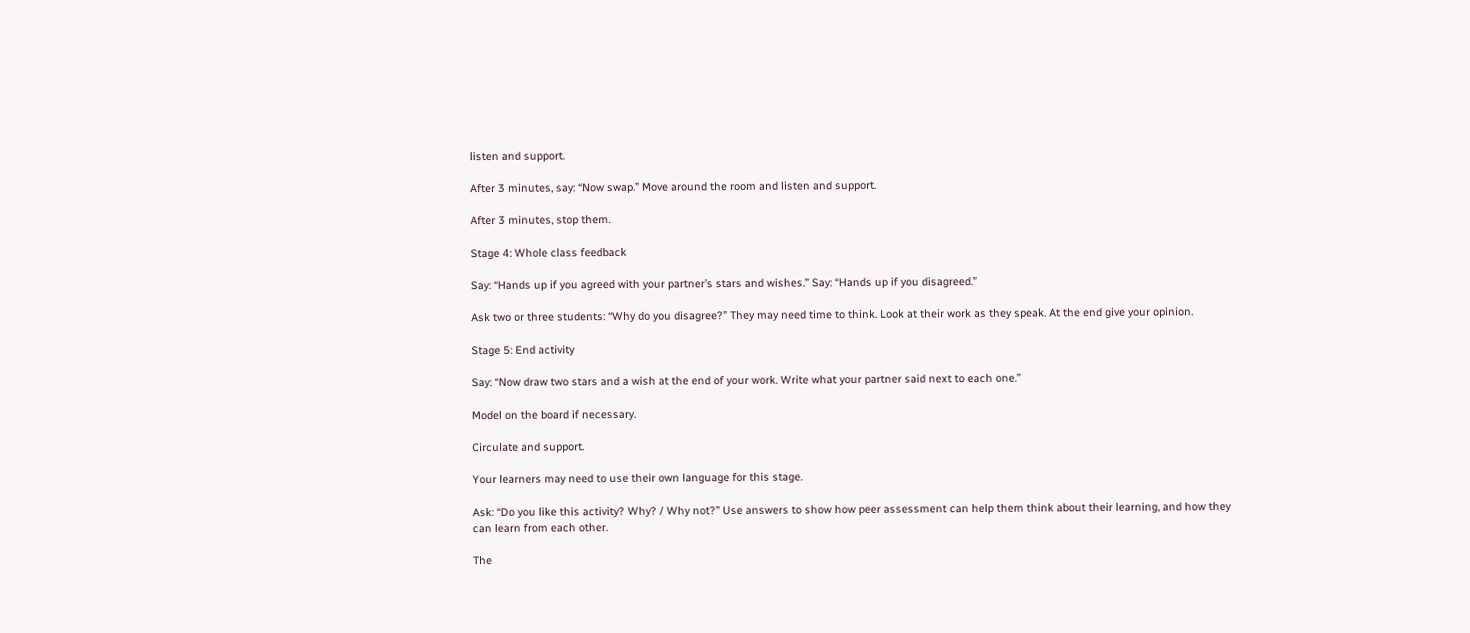listen and support.

After 3 minutes, say: “Now swap.” Move around the room and listen and support.

After 3 minutes, stop them.

Stage 4: Whole class feedback

Say: “Hands up if you agreed with your partner’s stars and wishes.” Say: “Hands up if you disagreed.”

Ask two or three students: “Why do you disagree?” They may need time to think. Look at their work as they speak. At the end give your opinion.

Stage 5: End activity

Say: “Now draw two stars and a wish at the end of your work. Write what your partner said next to each one.”

Model on the board if necessary.

Circulate and support.

Your learners may need to use their own language for this stage.

Ask: “Do you like this activity? Why? / Why not?” Use answers to show how peer assessment can help them think about their learning, and how they can learn from each other.

The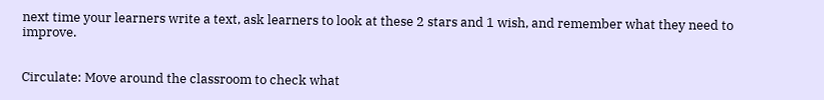next time your learners write a text, ask learners to look at these 2 stars and 1 wish, and remember what they need to improve.


Circulate: Move around the classroom to check what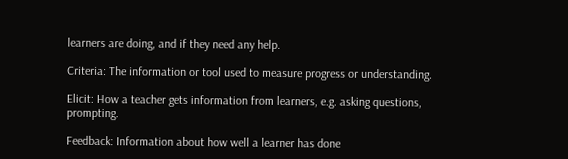learners are doing, and if they need any help.

Criteria: The information or tool used to measure progress or understanding.

Elicit: How a teacher gets information from learners, e.g. asking questions, prompting.

Feedback: Information about how well a learner has done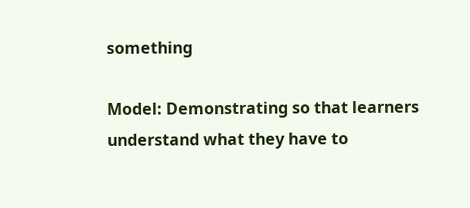something

Model: Demonstrating so that learners understand what they have to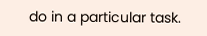do in a particular task.